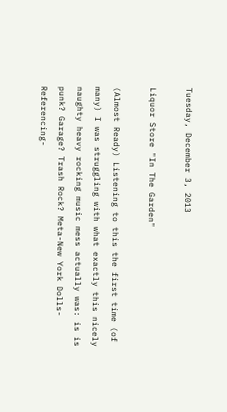Tuesday, December 3, 2013

Liquor Store "In The Garden"

(Almost Ready) Listening to this the first time (of many) I was struggling with what exactly this nicely naughty heavy rocking music mess actually was: is is punk? Garage? Trash Rock? Meta-New York Dolls-Referencing-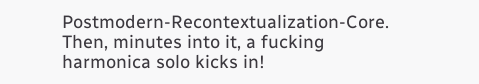Postmodern-Recontextualization-Core. Then, minutes into it, a fucking harmonica solo kicks in!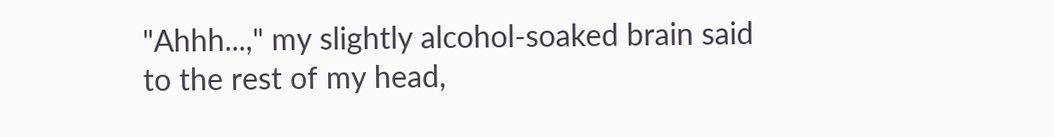"Ahhh...," my slightly alcohol-soaked brain said to the rest of my head,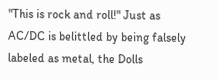"This is rock and roll!" Just as AC/DC is belittled by being falsely labeled as metal, the Dolls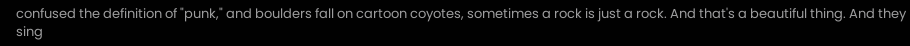confused the definition of "punk," and boulders fall on cartoon coyotes, sometimes a rock is just a rock. And that's a beautiful thing. And they sing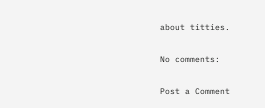about titties.

No comments:

Post a Comment